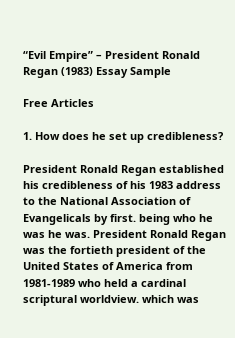“Evil Empire” – President Ronald Regan (1983) Essay Sample

Free Articles

1. How does he set up credibleness?

President Ronald Regan established his credibleness of his 1983 address to the National Association of Evangelicals by first. being who he was he was. President Ronald Regan was the fortieth president of the United States of America from 1981-1989 who held a cardinal scriptural worldview. which was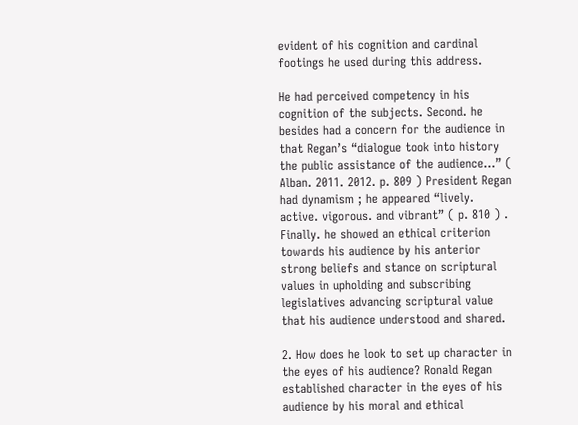evident of his cognition and cardinal footings he used during this address.

He had perceived competency in his cognition of the subjects. Second. he besides had a concern for the audience in that Regan’s “dialogue took into history the public assistance of the audience…” ( Alban. 2011. 2012. p. 809 ) President Regan had dynamism ; he appeared “lively. active. vigorous. and vibrant” ( p. 810 ) . Finally. he showed an ethical criterion towards his audience by his anterior strong beliefs and stance on scriptural values in upholding and subscribing legislatives advancing scriptural value that his audience understood and shared.

2. How does he look to set up character in the eyes of his audience? Ronald Regan established character in the eyes of his audience by his moral and ethical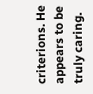criterions. He appears to be truly caring.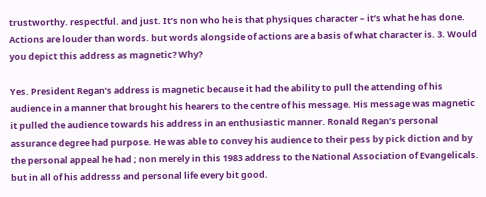trustworthy. respectful. and just. It’s non who he is that physiques character – it’s what he has done. Actions are louder than words. but words alongside of actions are a basis of what character is. 3. Would you depict this address as magnetic? Why?

Yes. President Regan’s address is magnetic because it had the ability to pull the attending of his audience in a manner that brought his hearers to the centre of his message. His message was magnetic it pulled the audience towards his address in an enthusiastic manner. Ronald Regan’s personal assurance degree had purpose. He was able to convey his audience to their pess by pick diction and by the personal appeal he had ; non merely in this 1983 address to the National Association of Evangelicals. but in all of his addresss and personal life every bit good.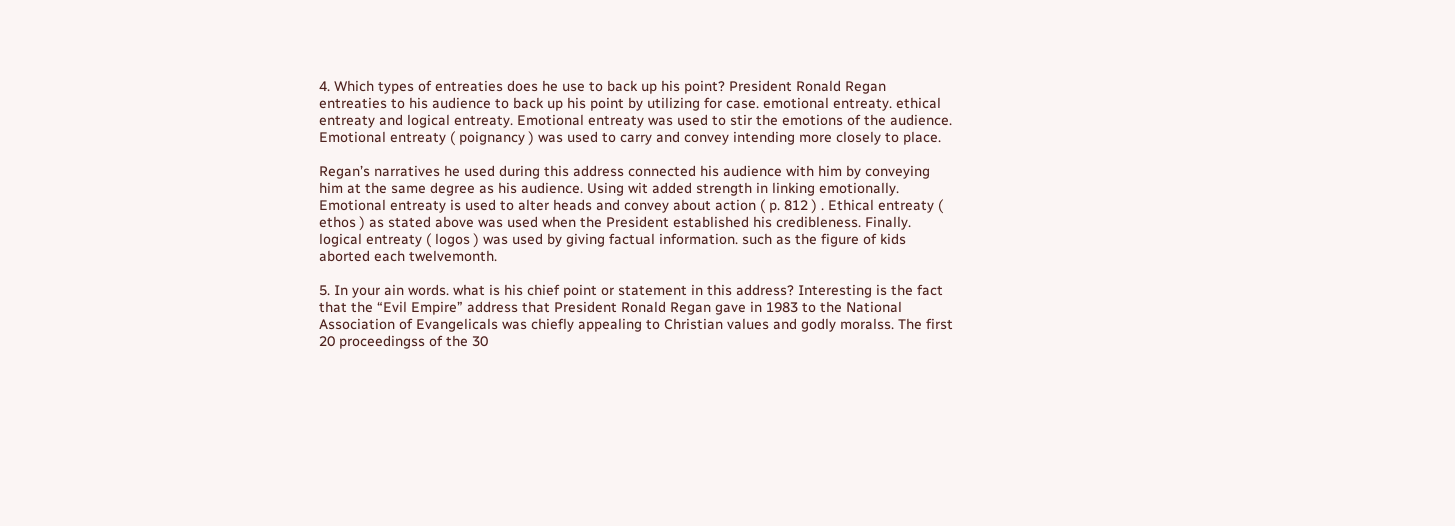4. Which types of entreaties does he use to back up his point? President Ronald Regan entreaties to his audience to back up his point by utilizing for case. emotional entreaty. ethical entreaty and logical entreaty. Emotional entreaty was used to stir the emotions of the audience. Emotional entreaty ( poignancy ) was used to carry and convey intending more closely to place.

Regan’s narratives he used during this address connected his audience with him by conveying him at the same degree as his audience. Using wit added strength in linking emotionally. Emotional entreaty is used to alter heads and convey about action ( p. 812 ) . Ethical entreaty ( ethos ) as stated above was used when the President established his credibleness. Finally. logical entreaty ( logos ) was used by giving factual information. such as the figure of kids aborted each twelvemonth.

5. In your ain words. what is his chief point or statement in this address? Interesting is the fact that the “Evil Empire” address that President Ronald Regan gave in 1983 to the National Association of Evangelicals was chiefly appealing to Christian values and godly moralss. The first 20 proceedingss of the 30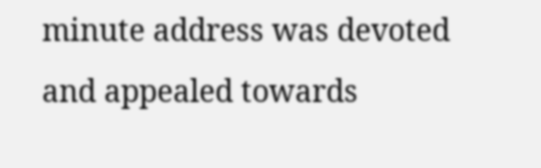minute address was devoted and appealed towards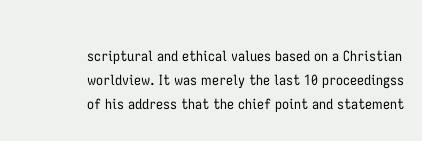scriptural and ethical values based on a Christian worldview. It was merely the last 10 proceedingss of his address that the chief point and statement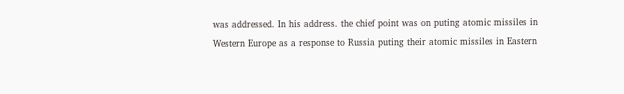was addressed. In his address. the chief point was on puting atomic missiles in Western Europe as a response to Russia puting their atomic missiles in Eastern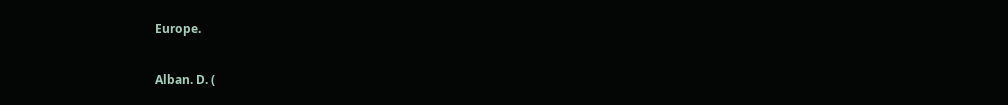Europe.

Alban. D. (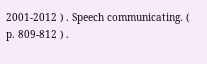2001-2012 ) . Speech communicating. ( p. 809-812 ) .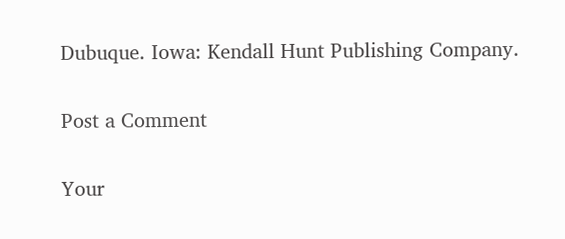Dubuque. Iowa: Kendall Hunt Publishing Company.

Post a Comment

Your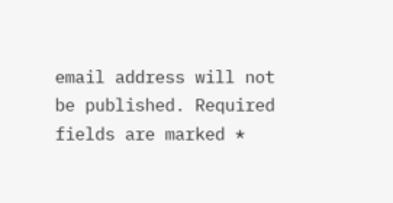email address will not be published. Required fields are marked *